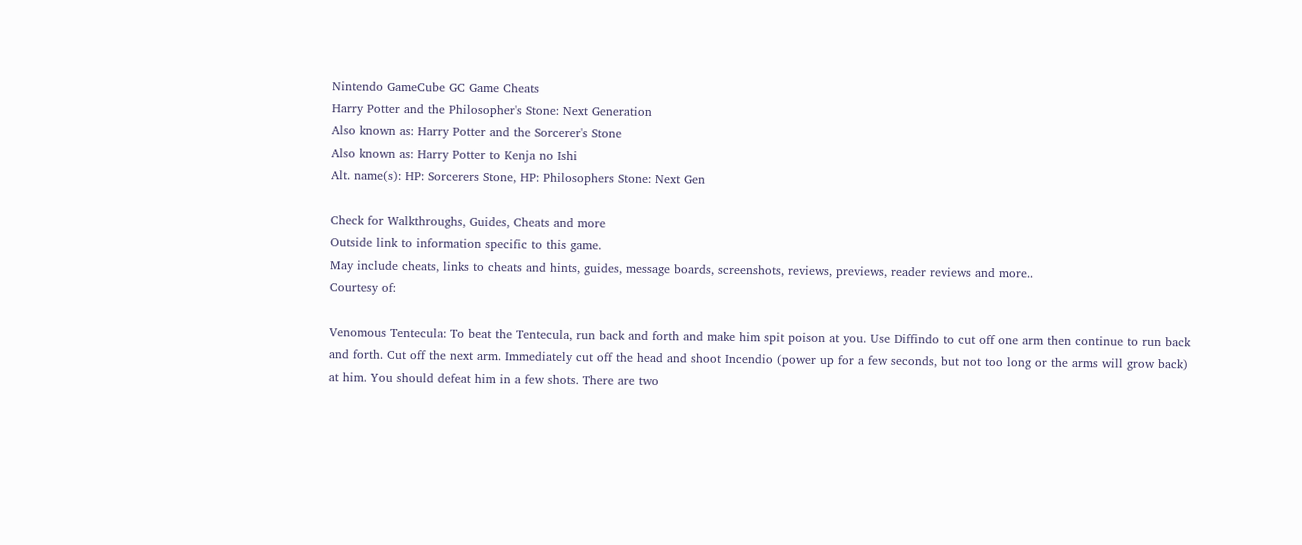Nintendo GameCube GC Game Cheats
Harry Potter and the Philosopher's Stone: Next Generation
Also known as: Harry Potter and the Sorcerer's Stone
Also known as: Harry Potter to Kenja no Ishi
Alt. name(s): HP: Sorcerers Stone, HP: Philosophers Stone: Next Gen

Check for Walkthroughs, Guides, Cheats and more
Outside link to information specific to this game.
May include cheats, links to cheats and hints, guides, message boards, screenshots, reviews, previews, reader reviews and more..
Courtesy of:

Venomous Tentecula: To beat the Tentecula, run back and forth and make him spit poison at you. Use Diffindo to cut off one arm then continue to run back and forth. Cut off the next arm. Immediately cut off the head and shoot Incendio (power up for a few seconds, but not too long or the arms will grow back) at him. You should defeat him in a few shots. There are two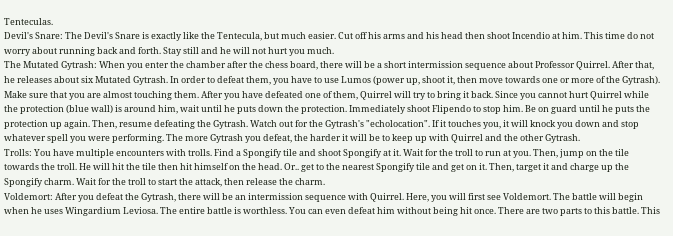Tenteculas.
Devil's Snare: The Devil's Snare is exactly like the Tentecula, but much easier. Cut off his arms and his head then shoot Incendio at him. This time do not worry about running back and forth. Stay still and he will not hurt you much.
The Mutated Gytrash: When you enter the chamber after the chess board, there will be a short intermission sequence about Professor Quirrel. After that, he releases about six Mutated Gytrash. In order to defeat them, you have to use Lumos (power up, shoot it, then move towards one or more of the Gytrash). Make sure that you are almost touching them. After you have defeated one of them, Quirrel will try to bring it back. Since you cannot hurt Quirrel while the protection (blue wall) is around him, wait until he puts down the protection. Immediately shoot Flipendo to stop him. Be on guard until he puts the protection up again. Then, resume defeating the Gytrash. Watch out for the Gytrash's "echolocation". If it touches you, it will knock you down and stop whatever spell you were performing. The more Gytrash you defeat, the harder it will be to keep up with Quirrel and the other Gytrash.
Trolls: You have multiple encounters with trolls. Find a Spongify tile and shoot Spongify at it. Wait for the troll to run at you. Then, jump on the tile towards the troll. He will hit the tile then hit himself on the head. Or.. get to the nearest Spongify tile and get on it. Then, target it and charge up the Spongify charm. Wait for the troll to start the attack, then release the charm.
Voldemort: After you defeat the Gytrash, there will be an intermission sequence with Quirrel. Here, you will first see Voldemort. The battle will begin when he uses Wingardium Leviosa. The entire battle is worthless. You can even defeat him without being hit once. There are two parts to this battle. This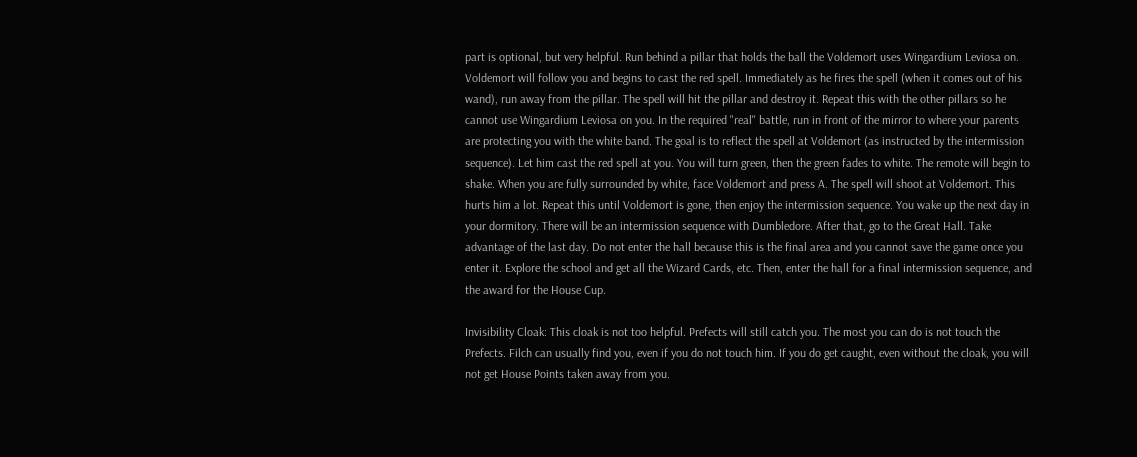part is optional, but very helpful. Run behind a pillar that holds the ball the Voldemort uses Wingardium Leviosa on. Voldemort will follow you and begins to cast the red spell. Immediately as he fires the spell (when it comes out of his wand), run away from the pillar. The spell will hit the pillar and destroy it. Repeat this with the other pillars so he cannot use Wingardium Leviosa on you. In the required "real" battle, run in front of the mirror to where your parents are protecting you with the white band. The goal is to reflect the spell at Voldemort (as instructed by the intermission sequence). Let him cast the red spell at you. You will turn green, then the green fades to white. The remote will begin to shake. When you are fully surrounded by white, face Voldemort and press A. The spell will shoot at Voldemort. This hurts him a lot. Repeat this until Voldemort is gone, then enjoy the intermission sequence. You wake up the next day in your dormitory. There will be an intermission sequence with Dumbledore. After that, go to the Great Hall. Take advantage of the last day. Do not enter the hall because this is the final area and you cannot save the game once you enter it. Explore the school and get all the Wizard Cards, etc. Then, enter the hall for a final intermission sequence, and the award for the House Cup.

Invisibility Cloak: This cloak is not too helpful. Prefects will still catch you. The most you can do is not touch the Prefects. Filch can usually find you, even if you do not touch him. If you do get caught, even without the cloak, you will not get House Points taken away from you.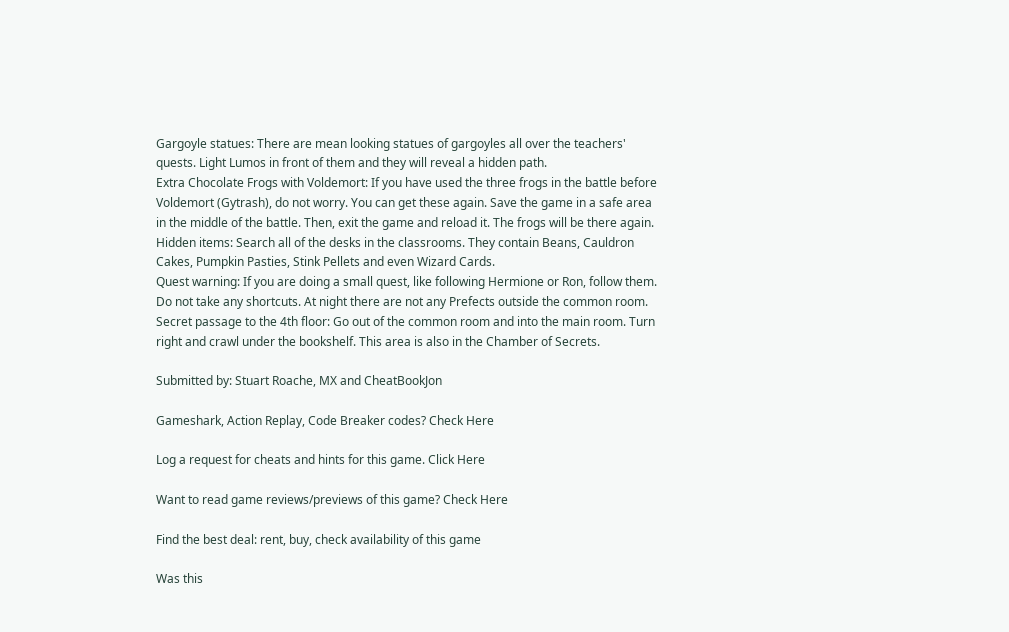Gargoyle statues: There are mean looking statues of gargoyles all over the teachers' quests. Light Lumos in front of them and they will reveal a hidden path.
Extra Chocolate Frogs with Voldemort: If you have used the three frogs in the battle before Voldemort (Gytrash), do not worry. You can get these again. Save the game in a safe area in the middle of the battle. Then, exit the game and reload it. The frogs will be there again.
Hidden items: Search all of the desks in the classrooms. They contain Beans, Cauldron Cakes, Pumpkin Pasties, Stink Pellets and even Wizard Cards.
Quest warning: If you are doing a small quest, like following Hermione or Ron, follow them. Do not take any shortcuts. At night there are not any Prefects outside the common room.
Secret passage to the 4th floor: Go out of the common room and into the main room. Turn right and crawl under the bookshelf. This area is also in the Chamber of Secrets.

Submitted by: Stuart Roache, MX and CheatBookJon

Gameshark, Action Replay, Code Breaker codes? Check Here

Log a request for cheats and hints for this game. Click Here

Want to read game reviews/previews of this game? Check Here

Find the best deal: rent, buy, check availability of this game

Was this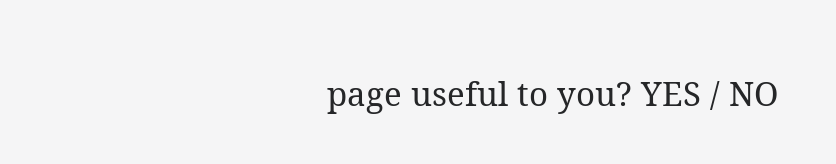page useful to you? YES / NO